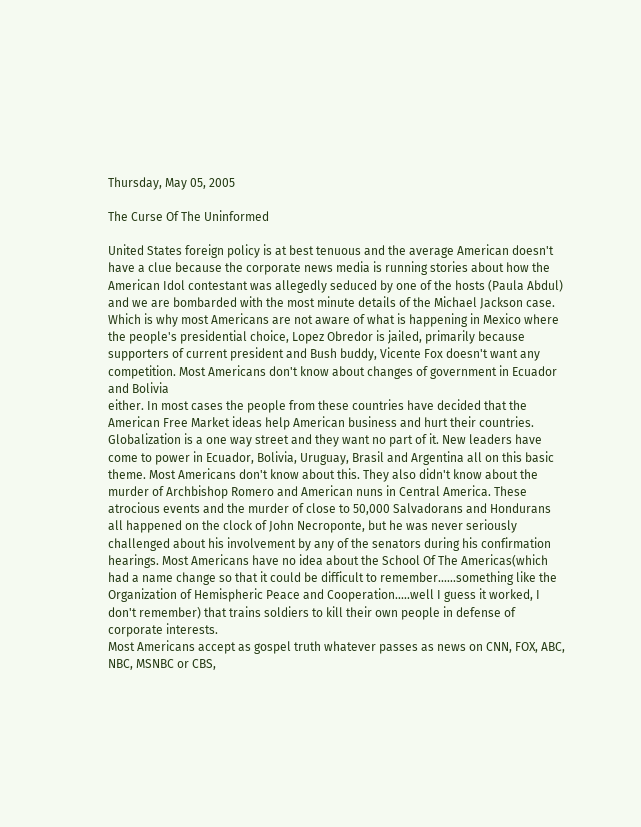Thursday, May 05, 2005

The Curse Of The Uninformed

United States foreign policy is at best tenuous and the average American doesn't have a clue because the corporate news media is running stories about how the American Idol contestant was allegedly seduced by one of the hosts (Paula Abdul) and we are bombarded with the most minute details of the Michael Jackson case. Which is why most Americans are not aware of what is happening in Mexico where the people's presidential choice, Lopez Obredor is jailed, primarily because supporters of current president and Bush buddy, Vicente Fox doesn't want any competition. Most Americans don't know about changes of government in Ecuador and Bolivia
either. In most cases the people from these countries have decided that the American Free Market ideas help American business and hurt their countries. Globalization is a one way street and they want no part of it. New leaders have come to power in Ecuador, Bolivia, Uruguay, Brasil and Argentina all on this basic theme. Most Americans don't know about this. They also didn't know about the murder of Archbishop Romero and American nuns in Central America. These atrocious events and the murder of close to 50,000 Salvadorans and Hondurans all happened on the clock of John Necroponte, but he was never seriously challenged about his involvement by any of the senators during his confirmation hearings. Most Americans have no idea about the School Of The Americas(which had a name change so that it could be difficult to remember......something like the Organization of Hemispheric Peace and Cooperation.....well I guess it worked, I don't remember) that trains soldiers to kill their own people in defense of corporate interests.
Most Americans accept as gospel truth whatever passes as news on CNN, FOX, ABC, NBC, MSNBC or CBS,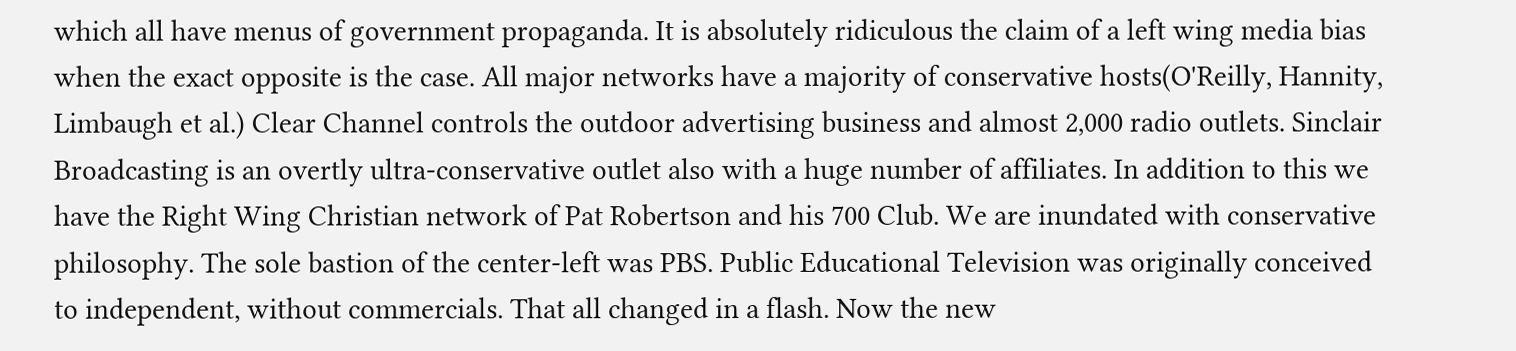which all have menus of government propaganda. It is absolutely ridiculous the claim of a left wing media bias when the exact opposite is the case. All major networks have a majority of conservative hosts(O'Reilly, Hannity, Limbaugh et al.) Clear Channel controls the outdoor advertising business and almost 2,000 radio outlets. Sinclair Broadcasting is an overtly ultra-conservative outlet also with a huge number of affiliates. In addition to this we have the Right Wing Christian network of Pat Robertson and his 700 Club. We are inundated with conservative philosophy. The sole bastion of the center-left was PBS. Public Educational Television was originally conceived to independent, without commercials. That all changed in a flash. Now the new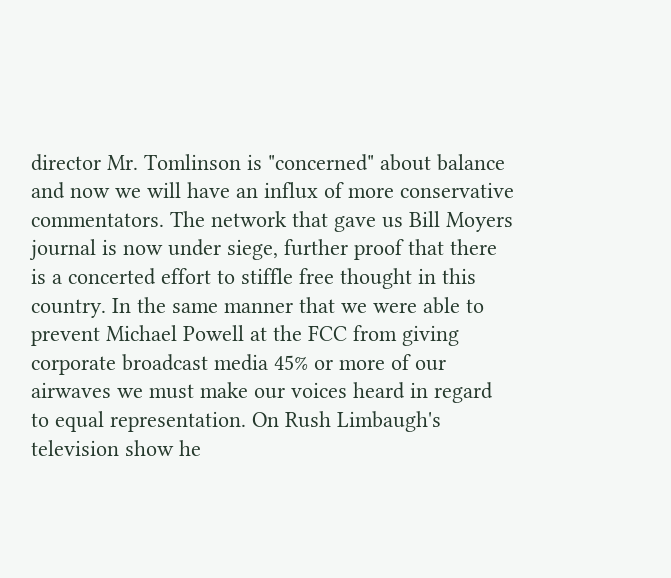director Mr. Tomlinson is "concerned" about balance and now we will have an influx of more conservative commentators. The network that gave us Bill Moyers journal is now under siege, further proof that there is a concerted effort to stiffle free thought in this country. In the same manner that we were able to prevent Michael Powell at the FCC from giving corporate broadcast media 45% or more of our airwaves we must make our voices heard in regard to equal representation. On Rush Limbaugh's television show he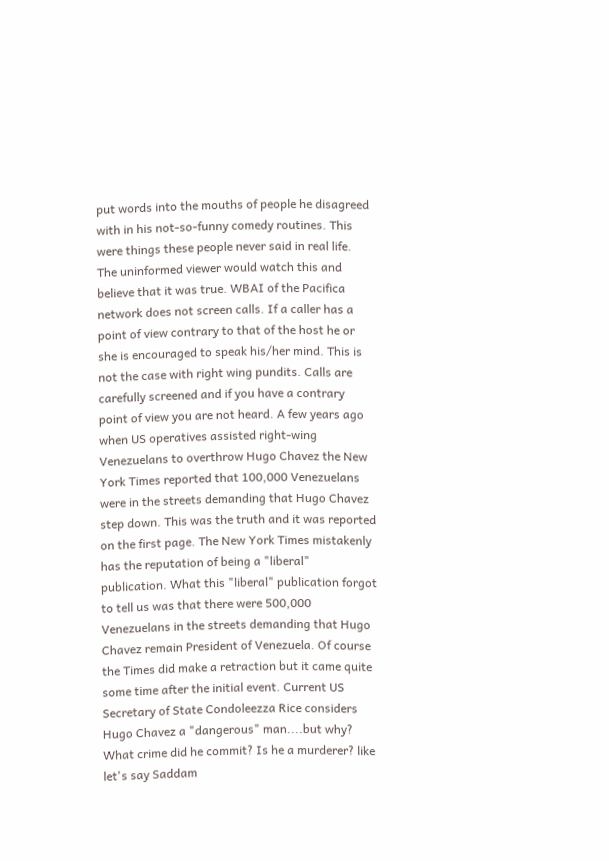put words into the mouths of people he disagreed with in his not-so-funny comedy routines. This were things these people never said in real life. The uninformed viewer would watch this and believe that it was true. WBAI of the Pacifica network does not screen calls. If a caller has a point of view contrary to that of the host he or she is encouraged to speak his/her mind. This is not the case with right wing pundits. Calls are carefully screened and if you have a contrary point of view you are not heard. A few years ago when US operatives assisted right-wing Venezuelans to overthrow Hugo Chavez the New York Times reported that 100,000 Venezuelans were in the streets demanding that Hugo Chavez step down. This was the truth and it was reported on the first page. The New York Times mistakenly has the reputation of being a "liberal" publication. What this "liberal" publication forgot to tell us was that there were 500,000 Venezuelans in the streets demanding that Hugo Chavez remain President of Venezuela. Of course the Times did make a retraction but it came quite some time after the initial event. Current US Secretary of State Condoleezza Rice considers Hugo Chavez a "dangerous" man....but why? What crime did he commit? Is he a murderer? like let's say Saddam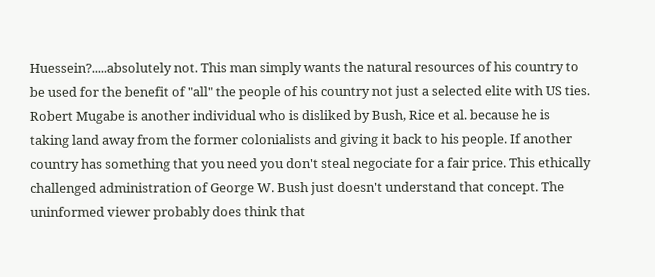Huessein?.....absolutely not. This man simply wants the natural resources of his country to be used for the benefit of "all" the people of his country not just a selected elite with US ties. Robert Mugabe is another individual who is disliked by Bush, Rice et al. because he is taking land away from the former colonialists and giving it back to his people. If another country has something that you need you don't steal negociate for a fair price. This ethically challenged administration of George W. Bush just doesn't understand that concept. The uninformed viewer probably does think that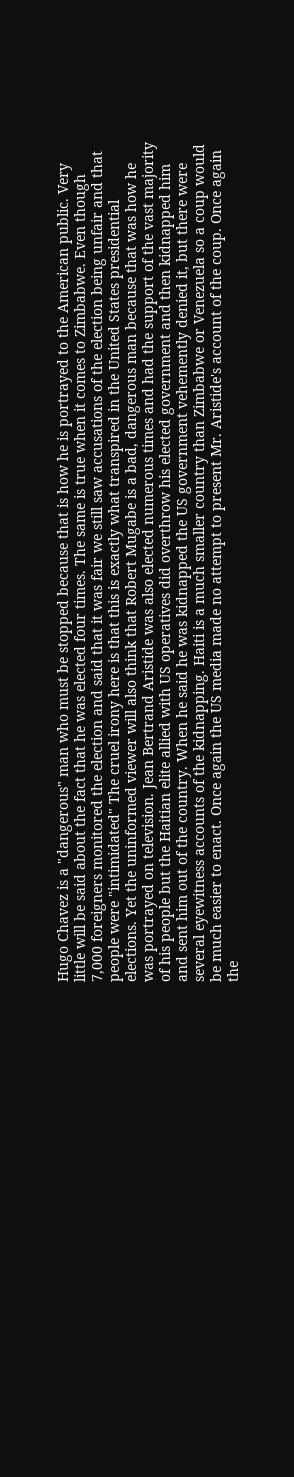Hugo Chavez is a "dangerous" man who must be stopped because that is how he is portrayed to the American public. Very little will be said about the fact that he was elected four times. The same is true when it comes to Zimbabwe. Even though 7,000 foreigners monitored the election and said that it was fair we still saw accusations of the election being unfair and that people were "intimidated" The cruel irony here is that this is exactly what transpired in the United States presidential elections. Yet the uninformed viewer will also think that Robert Mugabe is a bad, dangerous man because that was how he was portrayed on television. Jean Bertrand Aristide was also elected numerous times and had the support of the vast majority of his people but the Haitian elite allied with US operatives did overthrow his elected government and then kidnapped him and sent him out of the country. When he said he was kidnapped the US government vehemently denied it, but there were several eyewitness accounts of the kidnapping. Haiti is a much smaller country than Zimbabwe or Venezuela so a coup would be much easier to enact. Once again the US media made no attempt to present Mr. Aristide's account of the coup. Once again the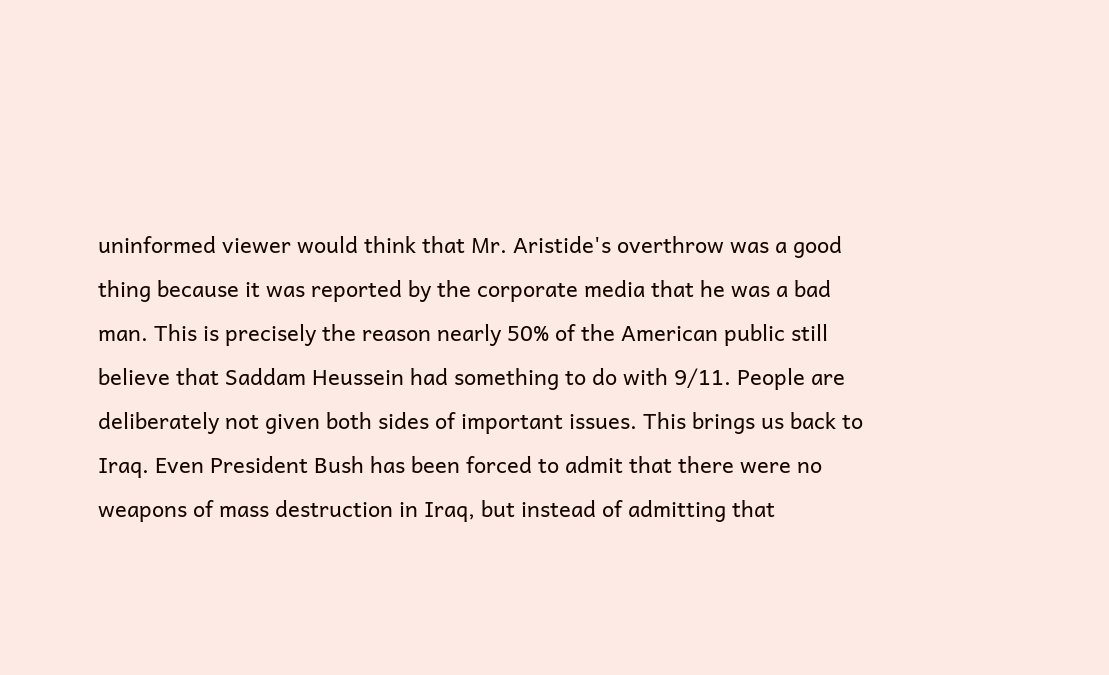uninformed viewer would think that Mr. Aristide's overthrow was a good thing because it was reported by the corporate media that he was a bad man. This is precisely the reason nearly 50% of the American public still believe that Saddam Heussein had something to do with 9/11. People are deliberately not given both sides of important issues. This brings us back to Iraq. Even President Bush has been forced to admit that there were no weapons of mass destruction in Iraq, but instead of admitting that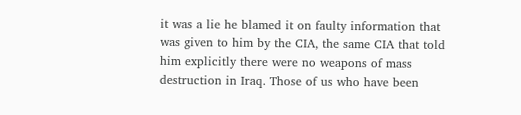it was a lie he blamed it on faulty information that was given to him by the CIA, the same CIA that told him explicitly there were no weapons of mass destruction in Iraq. Those of us who have been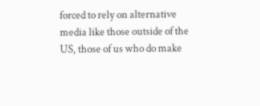forced to rely on alternative media like those outside of the US, those of us who do make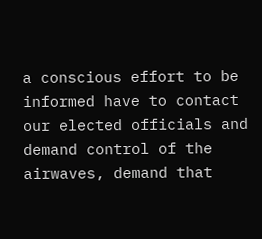a conscious effort to be informed have to contact our elected officials and demand control of the airwaves, demand that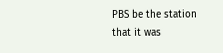PBS be the station that it was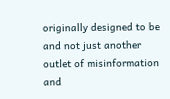originally designed to be and not just another outlet of misinformation and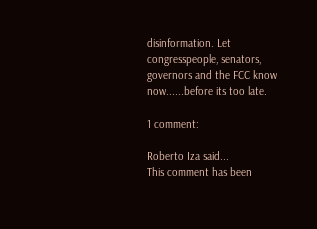disinformation. Let congresspeople, senators, governors and the FCC know now......before its too late.

1 comment:

Roberto Iza said...
This comment has been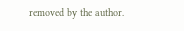removed by the author.